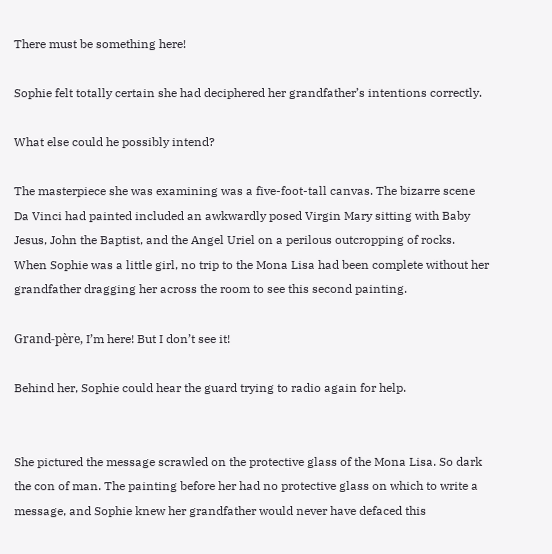There must be something here!

Sophie felt totally certain she had deciphered her grandfather’s intentions correctly.

What else could he possibly intend?

The masterpiece she was examining was a five-foot-tall canvas. The bizarre scene Da Vinci had painted included an awkwardly posed Virgin Mary sitting with Baby Jesus, John the Baptist, and the Angel Uriel on a perilous outcropping of rocks. When Sophie was a little girl, no trip to the Mona Lisa had been complete without her grandfather dragging her across the room to see this second painting.

Grand-père, I’m here! But I don’t see it!

Behind her, Sophie could hear the guard trying to radio again for help.


She pictured the message scrawled on the protective glass of the Mona Lisa. So dark the con of man. The painting before her had no protective glass on which to write a message, and Sophie knew her grandfather would never have defaced this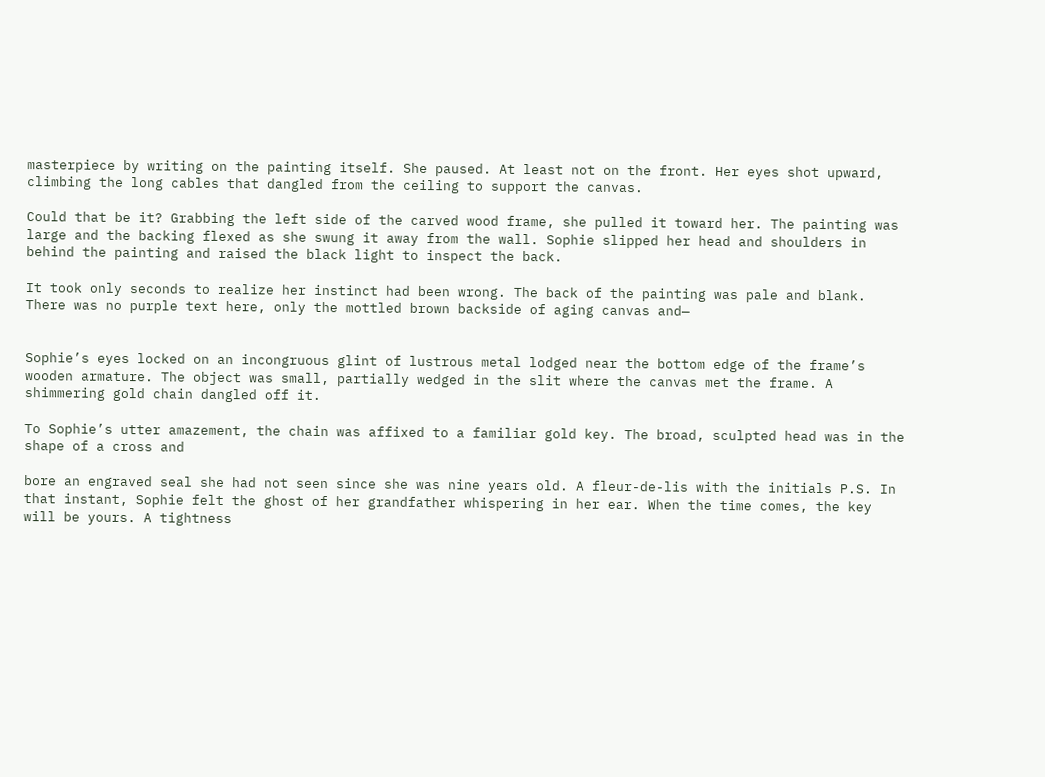masterpiece by writing on the painting itself. She paused. At least not on the front. Her eyes shot upward, climbing the long cables that dangled from the ceiling to support the canvas.

Could that be it? Grabbing the left side of the carved wood frame, she pulled it toward her. The painting was large and the backing flexed as she swung it away from the wall. Sophie slipped her head and shoulders in behind the painting and raised the black light to inspect the back.

It took only seconds to realize her instinct had been wrong. The back of the painting was pale and blank. There was no purple text here, only the mottled brown backside of aging canvas and—


Sophie’s eyes locked on an incongruous glint of lustrous metal lodged near the bottom edge of the frame’s wooden armature. The object was small, partially wedged in the slit where the canvas met the frame. A shimmering gold chain dangled off it.

To Sophie’s utter amazement, the chain was affixed to a familiar gold key. The broad, sculpted head was in the shape of a cross and

bore an engraved seal she had not seen since she was nine years old. A fleur-de-lis with the initials P.S. In that instant, Sophie felt the ghost of her grandfather whispering in her ear. When the time comes, the key will be yours. A tightness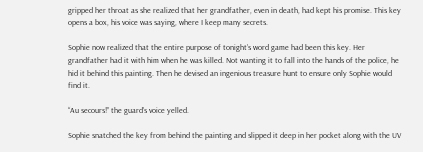gripped her throat as she realized that her grandfather, even in death, had kept his promise. This key opens a box, his voice was saying, where I keep many secrets.

Sophie now realized that the entire purpose of tonight’s word game had been this key. Her grandfather had it with him when he was killed. Not wanting it to fall into the hands of the police, he hid it behind this painting. Then he devised an ingenious treasure hunt to ensure only Sophie would find it.

“Au secours!” the guard’s voice yelled.

Sophie snatched the key from behind the painting and slipped it deep in her pocket along with the UV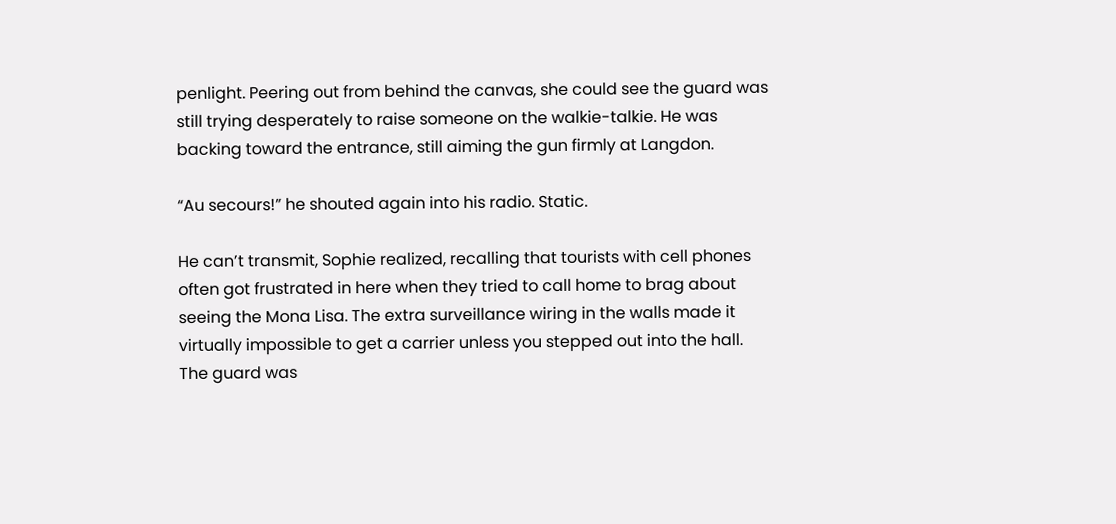penlight. Peering out from behind the canvas, she could see the guard was still trying desperately to raise someone on the walkie-talkie. He was backing toward the entrance, still aiming the gun firmly at Langdon.

“Au secours!” he shouted again into his radio. Static.

He can’t transmit, Sophie realized, recalling that tourists with cell phones often got frustrated in here when they tried to call home to brag about seeing the Mona Lisa. The extra surveillance wiring in the walls made it virtually impossible to get a carrier unless you stepped out into the hall. The guard was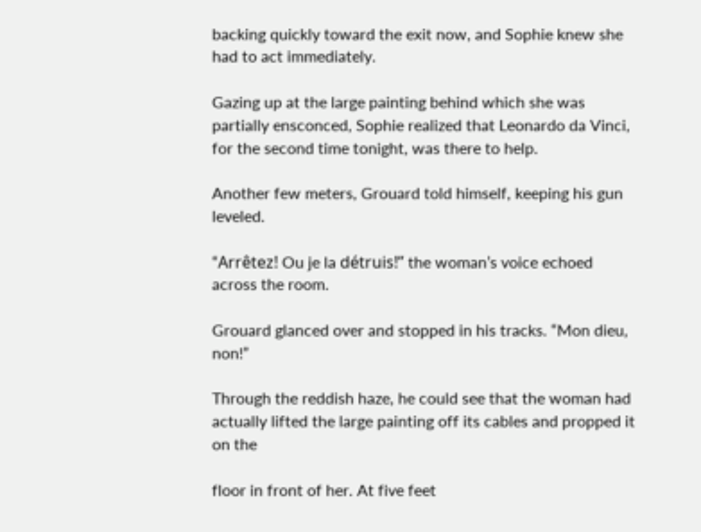backing quickly toward the exit now, and Sophie knew she had to act immediately.

Gazing up at the large painting behind which she was partially ensconced, Sophie realized that Leonardo da Vinci, for the second time tonight, was there to help.

Another few meters, Grouard told himself, keeping his gun leveled.

“Arrêtez! Ou je la détruis!” the woman’s voice echoed across the room.

Grouard glanced over and stopped in his tracks. “Mon dieu, non!”

Through the reddish haze, he could see that the woman had actually lifted the large painting off its cables and propped it on the

floor in front of her. At five feet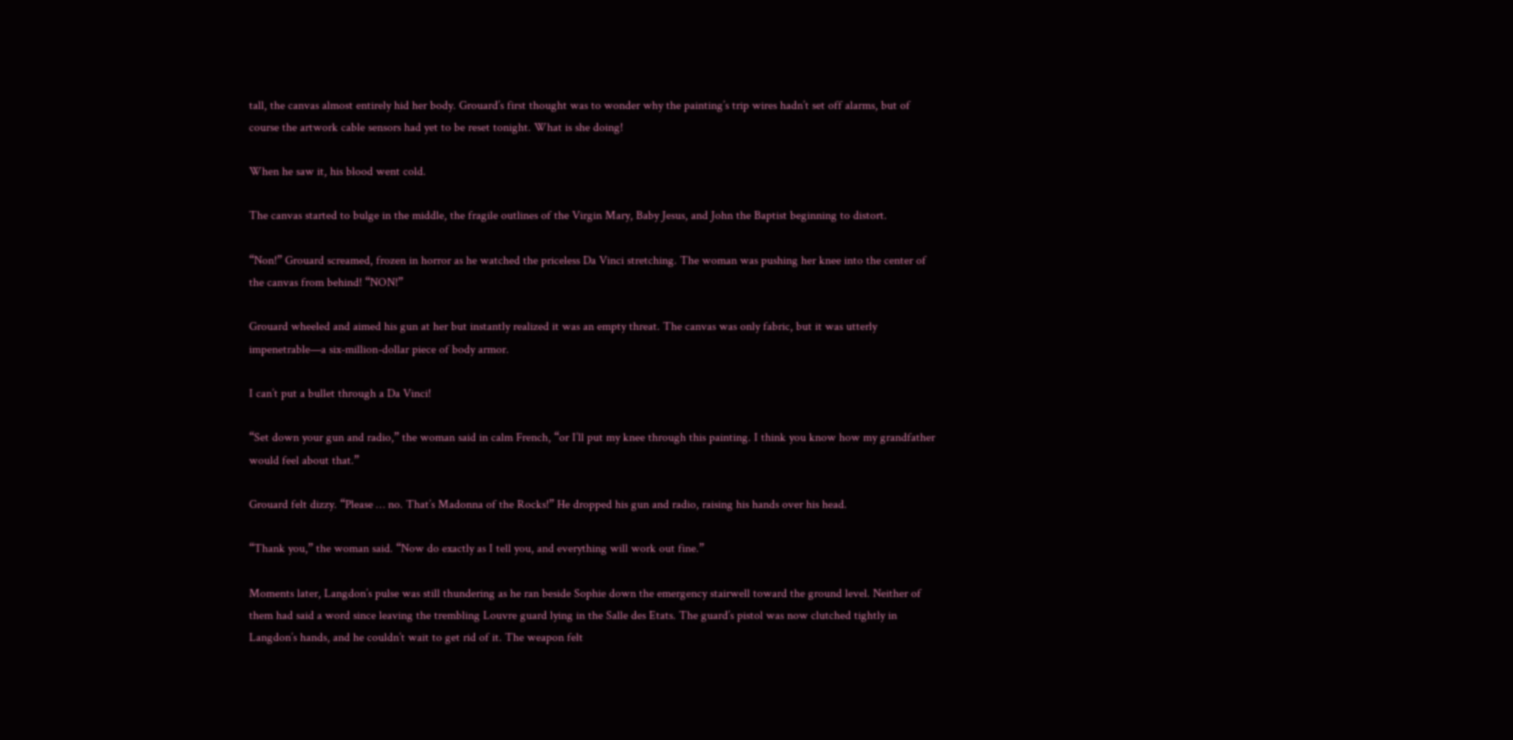tall, the canvas almost entirely hid her body. Grouard’s first thought was to wonder why the painting’s trip wires hadn’t set off alarms, but of course the artwork cable sensors had yet to be reset tonight. What is she doing!

When he saw it, his blood went cold.

The canvas started to bulge in the middle, the fragile outlines of the Virgin Mary, Baby Jesus, and John the Baptist beginning to distort.

“Non!” Grouard screamed, frozen in horror as he watched the priceless Da Vinci stretching. The woman was pushing her knee into the center of the canvas from behind! “NON!”

Grouard wheeled and aimed his gun at her but instantly realized it was an empty threat. The canvas was only fabric, but it was utterly impenetrable—a six-million-dollar piece of body armor.

I can’t put a bullet through a Da Vinci!

“Set down your gun and radio,” the woman said in calm French, “or I’ll put my knee through this painting. I think you know how my grandfather would feel about that.”

Grouard felt dizzy. “Please … no. That’s Madonna of the Rocks!” He dropped his gun and radio, raising his hands over his head.

“Thank you,” the woman said. “Now do exactly as I tell you, and everything will work out fine.”

Moments later, Langdon’s pulse was still thundering as he ran beside Sophie down the emergency stairwell toward the ground level. Neither of them had said a word since leaving the trembling Louvre guard lying in the Salle des Etats. The guard’s pistol was now clutched tightly in Langdon’s hands, and he couldn’t wait to get rid of it. The weapon felt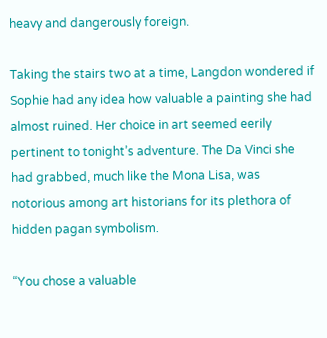heavy and dangerously foreign.

Taking the stairs two at a time, Langdon wondered if Sophie had any idea how valuable a painting she had almost ruined. Her choice in art seemed eerily pertinent to tonight’s adventure. The Da Vinci she had grabbed, much like the Mona Lisa, was notorious among art historians for its plethora of hidden pagan symbolism.

“You chose a valuable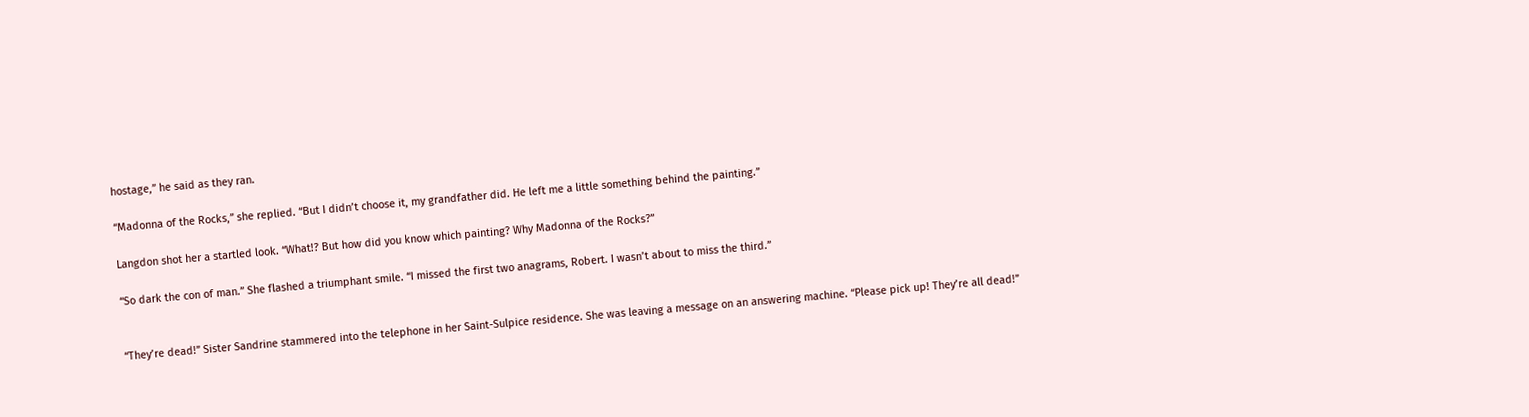hostage,” he said as they ran.

“Madonna of the Rocks,” she replied. “But I didn’t choose it, my grandfather did. He left me a little something behind the painting.”

Langdon shot her a startled look. “What!? But how did you know which painting? Why Madonna of the Rocks?”

“So dark the con of man.” She flashed a triumphant smile. “I missed the first two anagrams, Robert. I wasn’t about to miss the third.”


“They’re dead!” Sister Sandrine stammered into the telephone in her Saint-Sulpice residence. She was leaving a message on an answering machine. “Please pick up! They’re all dead!”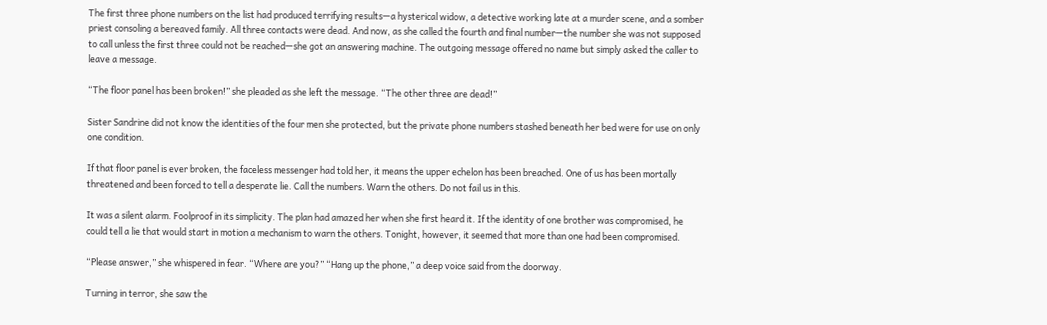The first three phone numbers on the list had produced terrifying results—a hysterical widow, a detective working late at a murder scene, and a somber priest consoling a bereaved family. All three contacts were dead. And now, as she called the fourth and final number—the number she was not supposed to call unless the first three could not be reached—she got an answering machine. The outgoing message offered no name but simply asked the caller to leave a message.

“The floor panel has been broken!” she pleaded as she left the message. “The other three are dead!”

Sister Sandrine did not know the identities of the four men she protected, but the private phone numbers stashed beneath her bed were for use on only one condition.

If that floor panel is ever broken, the faceless messenger had told her, it means the upper echelon has been breached. One of us has been mortally threatened and been forced to tell a desperate lie. Call the numbers. Warn the others. Do not fail us in this.

It was a silent alarm. Foolproof in its simplicity. The plan had amazed her when she first heard it. If the identity of one brother was compromised, he could tell a lie that would start in motion a mechanism to warn the others. Tonight, however, it seemed that more than one had been compromised.

“Please answer,” she whispered in fear. “Where are you?” “Hang up the phone,” a deep voice said from the doorway.

Turning in terror, she saw the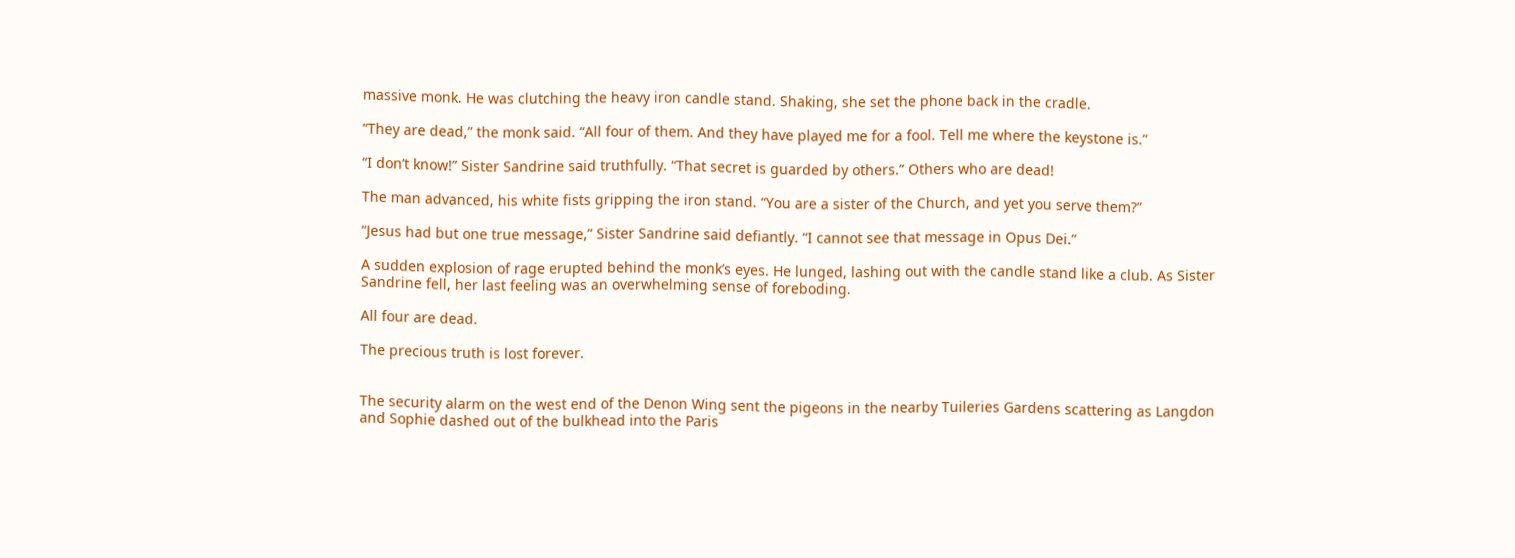massive monk. He was clutching the heavy iron candle stand. Shaking, she set the phone back in the cradle.

“They are dead,” the monk said. “All four of them. And they have played me for a fool. Tell me where the keystone is.”

“I don’t know!” Sister Sandrine said truthfully. “That secret is guarded by others.” Others who are dead!

The man advanced, his white fists gripping the iron stand. “You are a sister of the Church, and yet you serve them?”

“Jesus had but one true message,” Sister Sandrine said defiantly. “I cannot see that message in Opus Dei.”

A sudden explosion of rage erupted behind the monk’s eyes. He lunged, lashing out with the candle stand like a club. As Sister Sandrine fell, her last feeling was an overwhelming sense of foreboding.

All four are dead.

The precious truth is lost forever.


The security alarm on the west end of the Denon Wing sent the pigeons in the nearby Tuileries Gardens scattering as Langdon and Sophie dashed out of the bulkhead into the Paris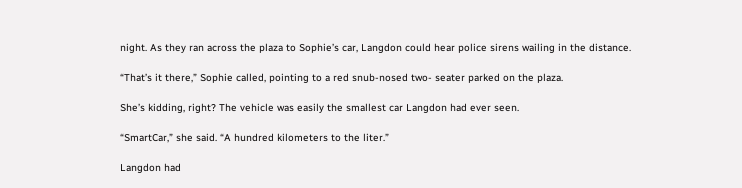night. As they ran across the plaza to Sophie’s car, Langdon could hear police sirens wailing in the distance.

“That’s it there,” Sophie called, pointing to a red snub-nosed two- seater parked on the plaza.

She’s kidding, right? The vehicle was easily the smallest car Langdon had ever seen.

“SmartCar,” she said. “A hundred kilometers to the liter.”

Langdon had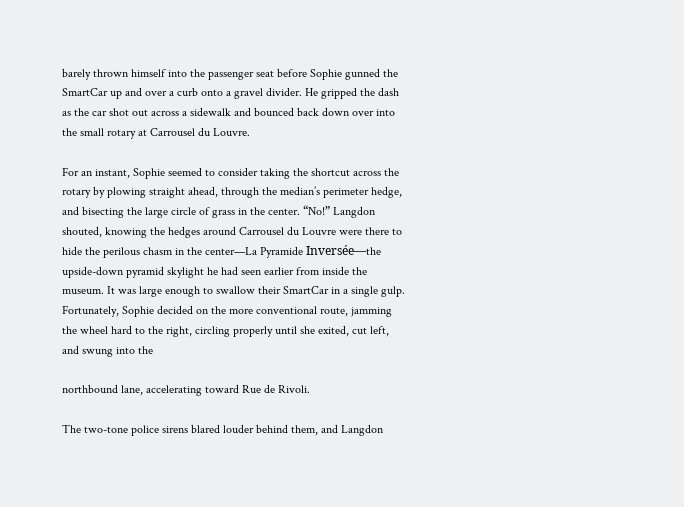barely thrown himself into the passenger seat before Sophie gunned the SmartCar up and over a curb onto a gravel divider. He gripped the dash as the car shot out across a sidewalk and bounced back down over into the small rotary at Carrousel du Louvre.

For an instant, Sophie seemed to consider taking the shortcut across the rotary by plowing straight ahead, through the median’s perimeter hedge, and bisecting the large circle of grass in the center. “No!” Langdon shouted, knowing the hedges around Carrousel du Louvre were there to hide the perilous chasm in the center—La Pyramide Inversée—the upside-down pyramid skylight he had seen earlier from inside the museum. It was large enough to swallow their SmartCar in a single gulp. Fortunately, Sophie decided on the more conventional route, jamming the wheel hard to the right, circling properly until she exited, cut left, and swung into the

northbound lane, accelerating toward Rue de Rivoli.

The two-tone police sirens blared louder behind them, and Langdon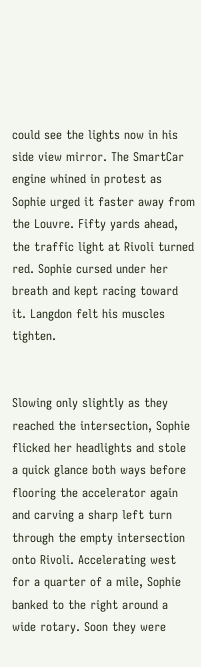could see the lights now in his side view mirror. The SmartCar engine whined in protest as Sophie urged it faster away from the Louvre. Fifty yards ahead, the traffic light at Rivoli turned red. Sophie cursed under her breath and kept racing toward it. Langdon felt his muscles tighten.


Slowing only slightly as they reached the intersection, Sophie flicked her headlights and stole a quick glance both ways before flooring the accelerator again and carving a sharp left turn through the empty intersection onto Rivoli. Accelerating west for a quarter of a mile, Sophie banked to the right around a wide rotary. Soon they were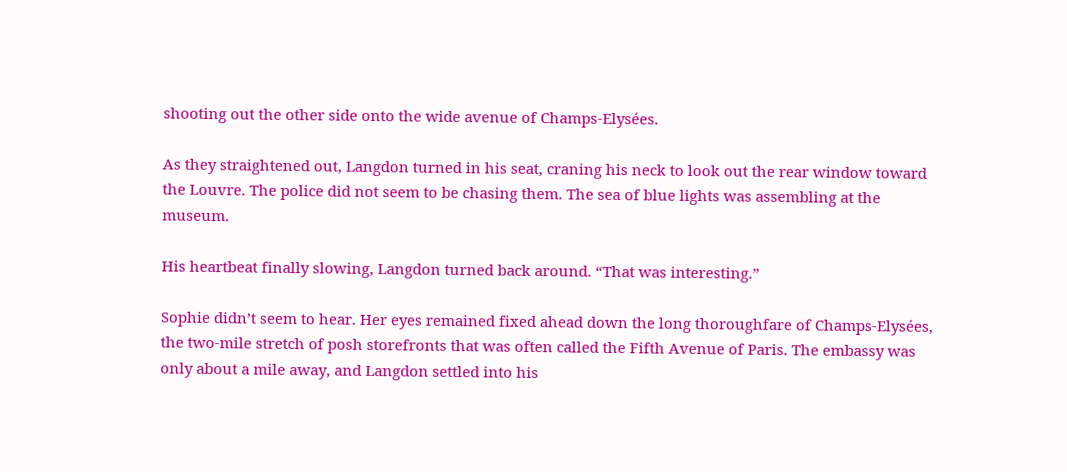shooting out the other side onto the wide avenue of Champs-Elysées.

As they straightened out, Langdon turned in his seat, craning his neck to look out the rear window toward the Louvre. The police did not seem to be chasing them. The sea of blue lights was assembling at the museum.

His heartbeat finally slowing, Langdon turned back around. “That was interesting.”

Sophie didn’t seem to hear. Her eyes remained fixed ahead down the long thoroughfare of Champs-Elysées, the two-mile stretch of posh storefronts that was often called the Fifth Avenue of Paris. The embassy was only about a mile away, and Langdon settled into his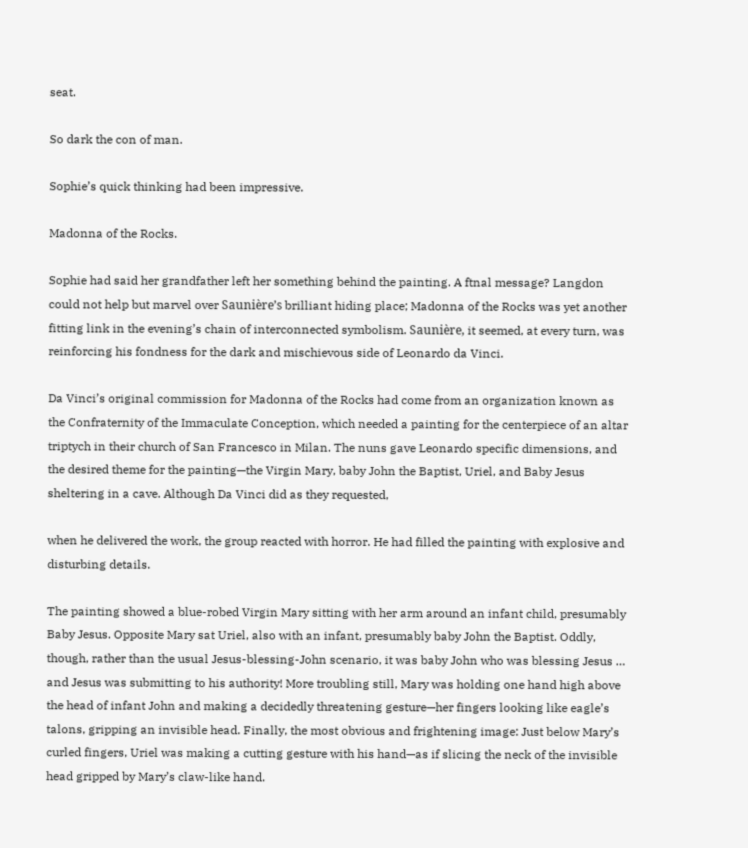seat.

So dark the con of man.

Sophie’s quick thinking had been impressive.

Madonna of the Rocks.

Sophie had said her grandfather left her something behind the painting. A ftnal message? Langdon could not help but marvel over Saunière’s brilliant hiding place; Madonna of the Rocks was yet another fitting link in the evening’s chain of interconnected symbolism. Saunière, it seemed, at every turn, was reinforcing his fondness for the dark and mischievous side of Leonardo da Vinci.

Da Vinci’s original commission for Madonna of the Rocks had come from an organization known as the Confraternity of the Immaculate Conception, which needed a painting for the centerpiece of an altar triptych in their church of San Francesco in Milan. The nuns gave Leonardo specific dimensions, and the desired theme for the painting—the Virgin Mary, baby John the Baptist, Uriel, and Baby Jesus sheltering in a cave. Although Da Vinci did as they requested,

when he delivered the work, the group reacted with horror. He had filled the painting with explosive and disturbing details.

The painting showed a blue-robed Virgin Mary sitting with her arm around an infant child, presumably Baby Jesus. Opposite Mary sat Uriel, also with an infant, presumably baby John the Baptist. Oddly, though, rather than the usual Jesus-blessing-John scenario, it was baby John who was blessing Jesus … and Jesus was submitting to his authority! More troubling still, Mary was holding one hand high above the head of infant John and making a decidedly threatening gesture—her fingers looking like eagle’s talons, gripping an invisible head. Finally, the most obvious and frightening image: Just below Mary’s curled fingers, Uriel was making a cutting gesture with his hand—as if slicing the neck of the invisible head gripped by Mary’s claw-like hand.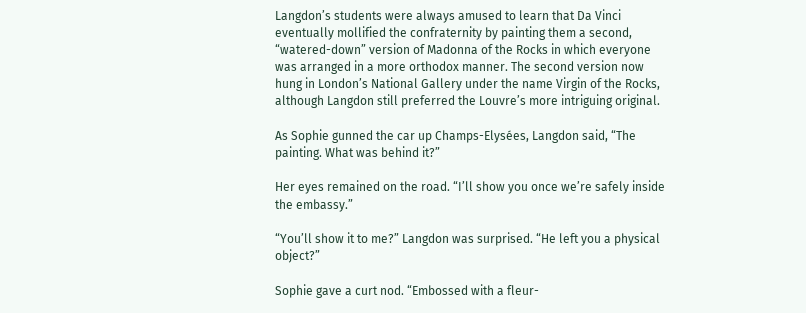Langdon’s students were always amused to learn that Da Vinci eventually mollified the confraternity by painting them a second, “watered-down” version of Madonna of the Rocks in which everyone was arranged in a more orthodox manner. The second version now hung in London’s National Gallery under the name Virgin of the Rocks, although Langdon still preferred the Louvre’s more intriguing original.

As Sophie gunned the car up Champs-Elysées, Langdon said, “The painting. What was behind it?”

Her eyes remained on the road. “I’ll show you once we’re safely inside the embassy.”

“You’ll show it to me?” Langdon was surprised. “He left you a physical object?”

Sophie gave a curt nod. “Embossed with a fleur-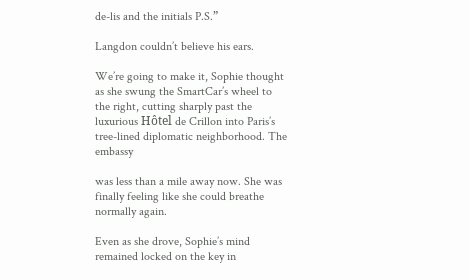de-lis and the initials P.S.”

Langdon couldn’t believe his ears.

We’re going to make it, Sophie thought as she swung the SmartCar’s wheel to the right, cutting sharply past the luxurious Hôtel de Crillon into Paris’s tree-lined diplomatic neighborhood. The embassy

was less than a mile away now. She was finally feeling like she could breathe normally again.

Even as she drove, Sophie’s mind remained locked on the key in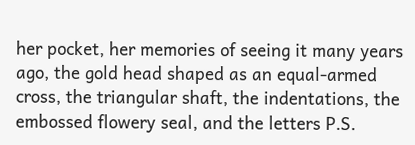her pocket, her memories of seeing it many years ago, the gold head shaped as an equal-armed cross, the triangular shaft, the indentations, the embossed flowery seal, and the letters P.S.